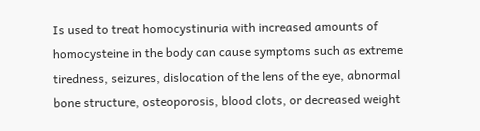Is used to treat homocystinuria with increased amounts of homocysteine in the body can cause symptoms such as extreme tiredness, seizures, dislocation of the lens of the eye, abnormal bone structure, osteoporosis, blood clots, or decreased weight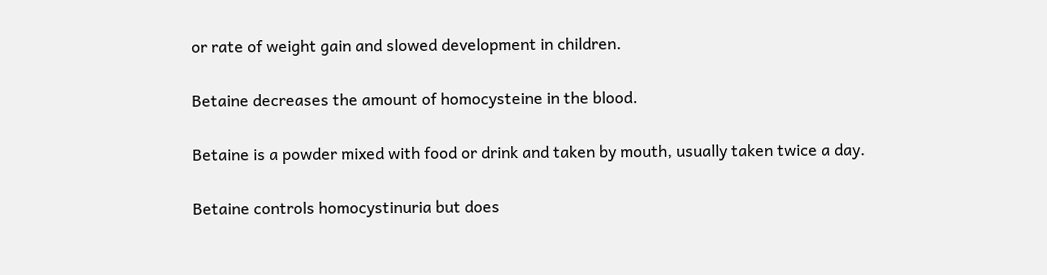or rate of weight gain and slowed development in children.

Betaine decreases the amount of homocysteine in the blood.

Betaine is a powder mixed with food or drink and taken by mouth, usually taken twice a day.

Betaine controls homocystinuria but does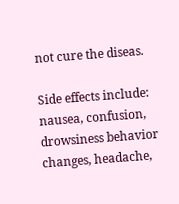not cure the diseas.

Side effects include: nausea, confusion, drowsiness behavior changes, headache,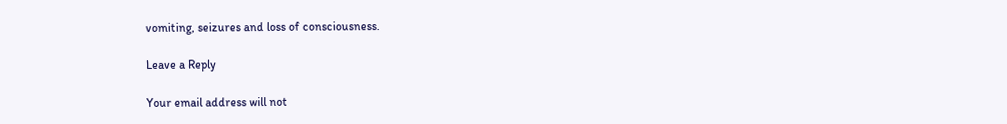vomiting, seizures and loss of consciousness.

Leave a Reply

Your email address will not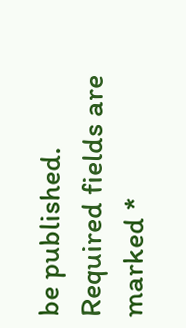be published. Required fields are marked *